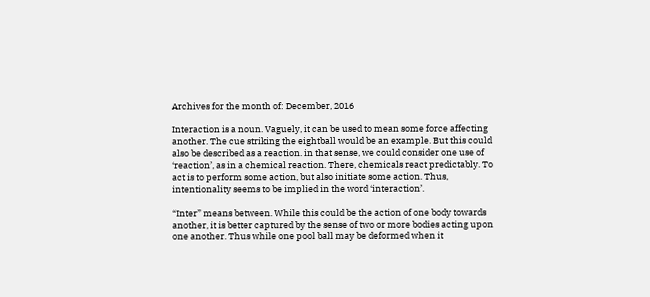Archives for the month of: December, 2016

Interaction is a noun. Vaguely, it can be used to mean some force affecting another. The cue striking the eightball would be an example. But this could also be described as a reaction. in that sense, we could consider one use of ‘reaction’, as in a chemical reaction. There, chemicals react predictably. To act is to perform some action, but also initiate some action. Thus,  intentionality seems to be implied in the word ‘interaction’.

“Inter” means between. While this could be the action of one body towards another, it is better captured by the sense of two or more bodies acting upon one another. Thus while one pool ball may be deformed when it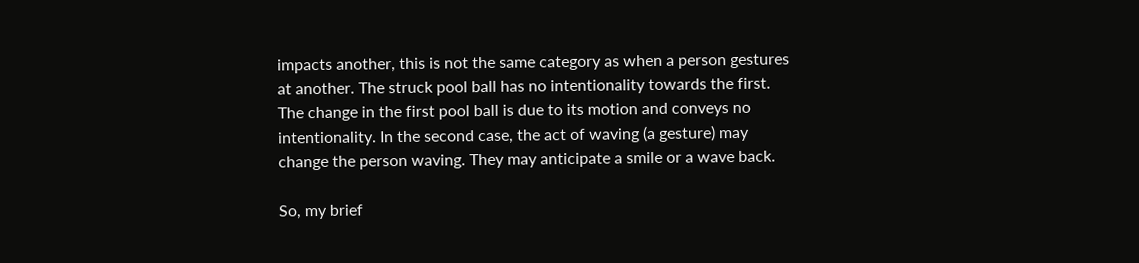impacts another, this is not the same category as when a person gestures at another. The struck pool ball has no intentionality towards the first. The change in the first pool ball is due to its motion and conveys no intentionality. In the second case, the act of waving (a gesture) may change the person waving. They may anticipate a smile or a wave back.

So, my brief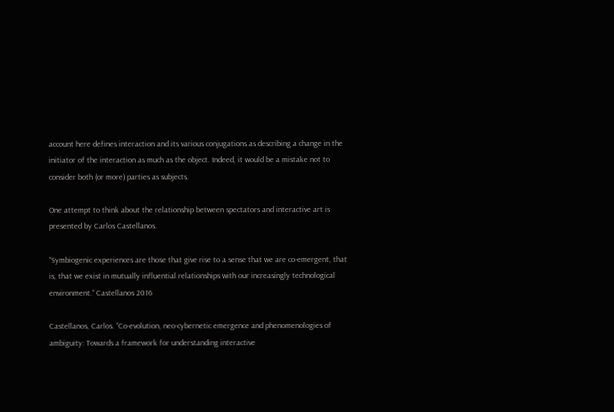account here defines interaction and its various conjugations as describing a change in the initiator of the interaction as much as the object. Indeed, it would be a mistake not to consider both (or more) parties as subjects.

One attempt to think about the relationship between spectators and interactive art is presented by Carlos Castellanos.

“Symbiogenic experiences are those that give rise to a sense that we are co-emergent, that is, that we exist in mutually influential relationships with our increasingly technological environment.” Castellanos 2016

Castellanos, Carlos. “Co-evolution, neo-cybernetic emergence and phenomenologies of ambiguity: Towards a framework for understanding interactive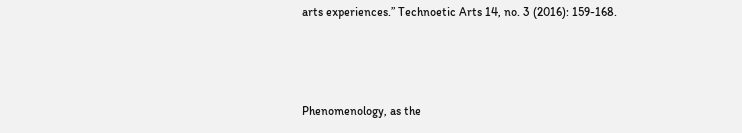arts experiences.” Technoetic Arts 14, no. 3 (2016): 159-168.



Phenomenology, as the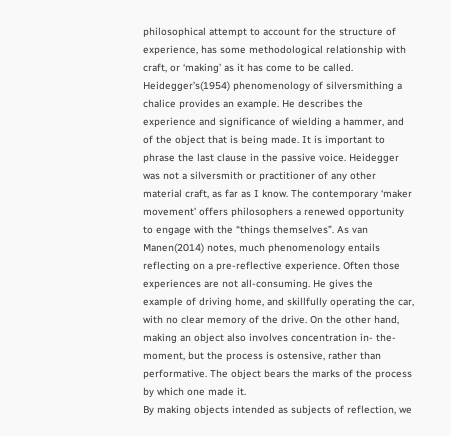philosophical attempt to account for the structure of experience, has some methodological relationship with craft, or ‘making’ as it has come to be called. Heidegger’s(1954) phenomenology of silversmithing a chalice provides an example. He describes the experience and significance of wielding a hammer, and of the object that is being made. It is important to phrase the last clause in the passive voice. Heidegger was not a silversmith or practitioner of any other material craft, as far as I know. The contemporary ‘maker movement’ offers philosophers a renewed opportunity to engage with the “things themselves”. As van Manen(2014) notes, much phenomenology entails reflecting on a pre-reflective experience. Often those experiences are not all-consuming. He gives the example of driving home, and skillfully operating the car, with no clear memory of the drive. On the other hand, making an object also involves concentration in- the- moment, but the process is ostensive, rather than performative. The object bears the marks of the process by which one made it.
By making objects intended as subjects of reflection, we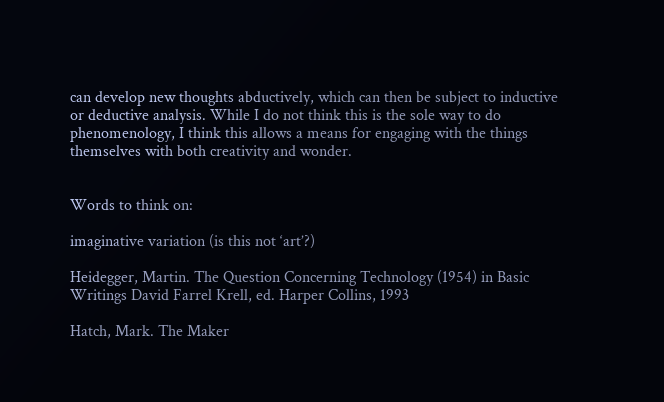can develop new thoughts abductively, which can then be subject to inductive or deductive analysis. While I do not think this is the sole way to do phenomenology, I think this allows a means for engaging with the things themselves with both creativity and wonder.


Words to think on:

imaginative variation (is this not ‘art’?)

Heidegger, Martin. The Question Concerning Technology (1954) in Basic Writings David Farrel Krell, ed. Harper Collins, 1993

Hatch, Mark. The Maker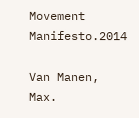Movement Manifesto.2014

Van Manen, Max.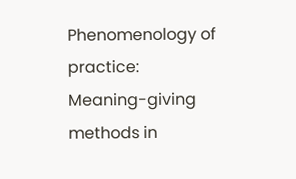Phenomenology of practice: Meaning-giving methods in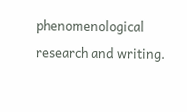phenomenological research and writing.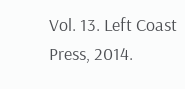Vol. 13. Left Coast Press, 2014.